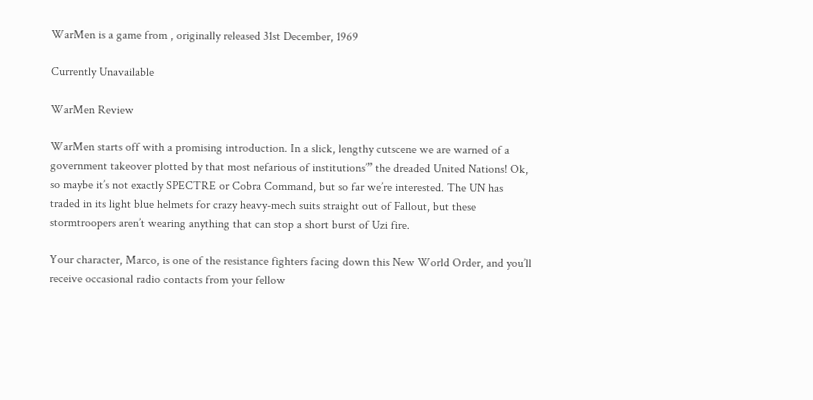WarMen is a game from , originally released 31st December, 1969

Currently Unavailable

WarMen Review

WarMen starts off with a promising introduction. In a slick, lengthy cutscene we are warned of a government takeover plotted by that most nefarious of institutions’” the dreaded United Nations! Ok, so maybe it’s not exactly SPECTRE or Cobra Command, but so far we’re interested. The UN has traded in its light blue helmets for crazy heavy-mech suits straight out of Fallout, but these stormtroopers aren’t wearing anything that can stop a short burst of Uzi fire.

Your character, Marco, is one of the resistance fighters facing down this New World Order, and you’ll receive occasional radio contacts from your fellow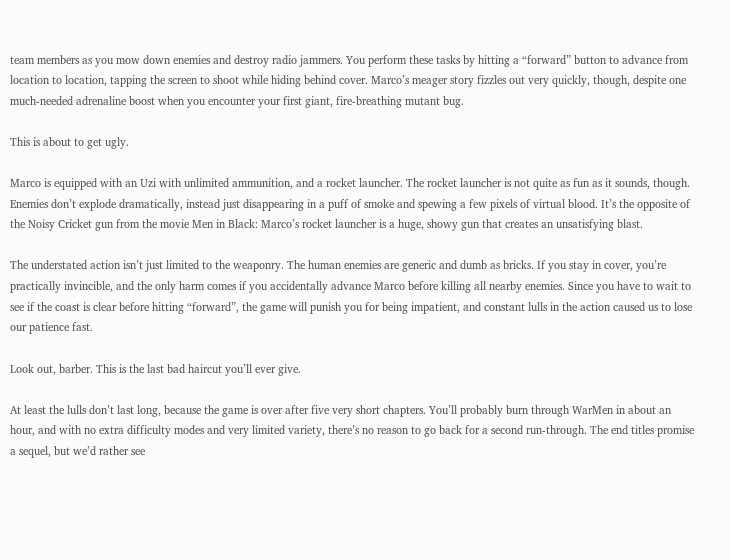team members as you mow down enemies and destroy radio jammers. You perform these tasks by hitting a “forward” button to advance from location to location, tapping the screen to shoot while hiding behind cover. Marco’s meager story fizzles out very quickly, though, despite one much-needed adrenaline boost when you encounter your first giant, fire-breathing mutant bug.

This is about to get ugly.

Marco is equipped with an Uzi with unlimited ammunition, and a rocket launcher. The rocket launcher is not quite as fun as it sounds, though. Enemies don’t explode dramatically, instead just disappearing in a puff of smoke and spewing a few pixels of virtual blood. It’s the opposite of the Noisy Cricket gun from the movie Men in Black: Marco’s rocket launcher is a huge, showy gun that creates an unsatisfying blast.

The understated action isn’t just limited to the weaponry. The human enemies are generic and dumb as bricks. If you stay in cover, you’re practically invincible, and the only harm comes if you accidentally advance Marco before killing all nearby enemies. Since you have to wait to see if the coast is clear before hitting “forward”, the game will punish you for being impatient, and constant lulls in the action caused us to lose our patience fast.

Look out, barber. This is the last bad haircut you’ll ever give.

At least the lulls don’t last long, because the game is over after five very short chapters. You’ll probably burn through WarMen in about an hour, and with no extra difficulty modes and very limited variety, there’s no reason to go back for a second run-through. The end titles promise a sequel, but we’d rather see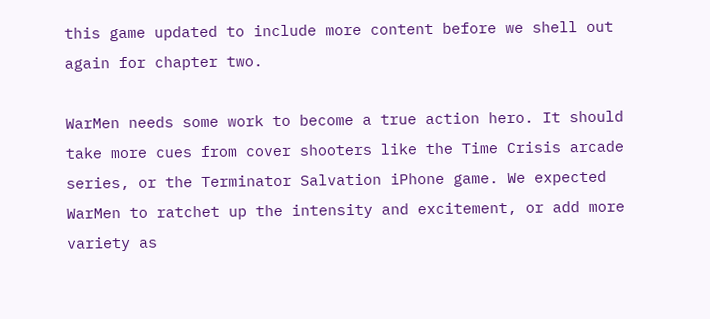this game updated to include more content before we shell out again for chapter two.

WarMen needs some work to become a true action hero. It should take more cues from cover shooters like the Time Crisis arcade series, or the Terminator Salvation iPhone game. We expected WarMen to ratchet up the intensity and excitement, or add more variety as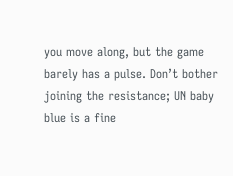you move along, but the game barely has a pulse. Don’t bother joining the resistance; UN baby blue is a fine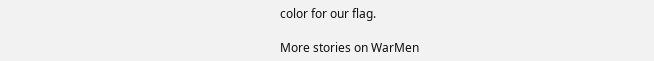color for our flag.

More stories on WarMen